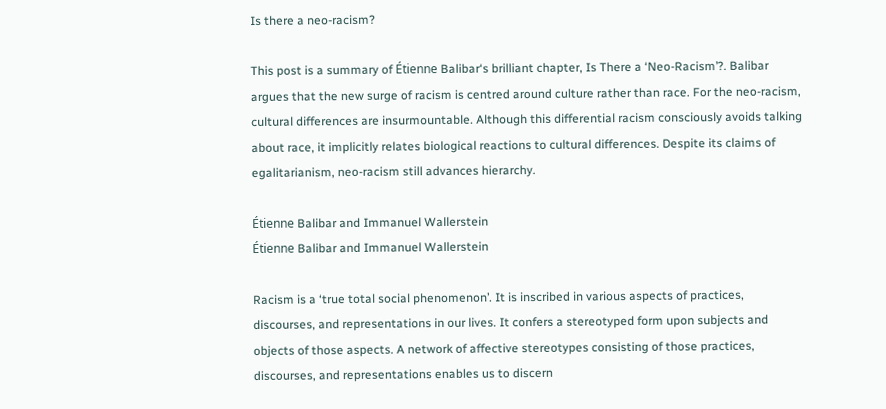Is there a neo-racism?

This post is a summary of Étienne Balibar‘s brilliant chapter, Is There a ‘Neo-Racism’?. Balibar argues that the new surge of racism is centred around culture rather than race. For the neo-racism, cultural differences are insurmountable. Although this differential racism consciously avoids talking about race, it implicitly relates biological reactions to cultural differences. Despite its claims of egalitarianism, neo-racism still advances hierarchy.

Étienne Balibar and Immanuel Wallerstein
Étienne Balibar and Immanuel Wallerstein

Racism is a ‘true total social phenomenon’. It is inscribed in various aspects of practices, discourses, and representations in our lives. It confers a stereotyped form upon subjects and objects of those aspects. A network of affective stereotypes consisting of those practices, discourses, and representations enables us to discern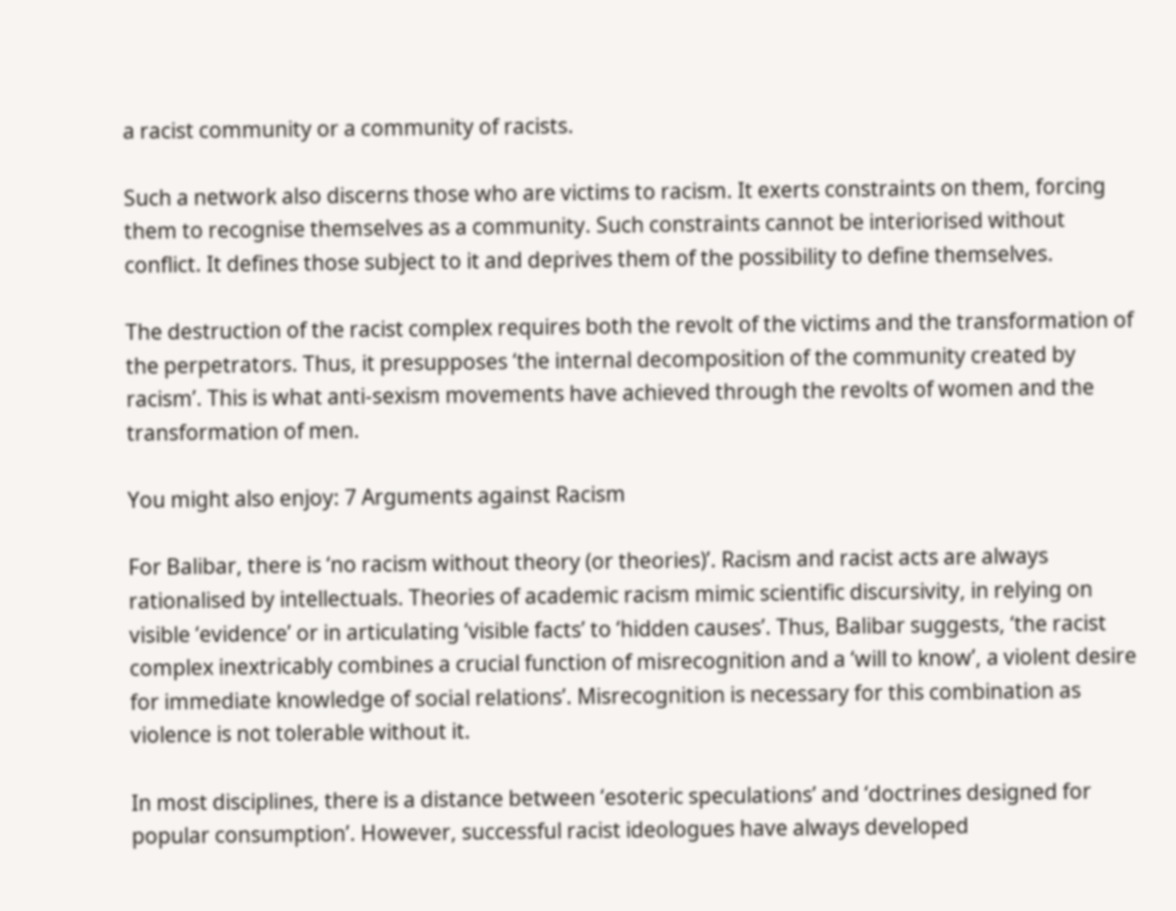a racist community or a community of racists.

Such a network also discerns those who are victims to racism. It exerts constraints on them, forcing them to recognise themselves as a community. Such constraints cannot be interiorised without conflict. It defines those subject to it and deprives them of the possibility to define themselves.

The destruction of the racist complex requires both the revolt of the victims and the transformation of the perpetrators. Thus, it presupposes ‘the internal decomposition of the community created by racism’. This is what anti-sexism movements have achieved through the revolts of women and the transformation of men.

You might also enjoy: 7 Arguments against Racism

For Balibar, there is ‘no racism without theory (or theories)’. Racism and racist acts are always rationalised by intellectuals. Theories of academic racism mimic scientific discursivity, in relying on visible ‘evidence’ or in articulating ‘visible facts’ to ‘hidden causes’. Thus, Balibar suggests, ‘the racist complex inextricably combines a crucial function of misrecognition and a ‘will to know’, a violent desire for immediate knowledge of social relations’. Misrecognition is necessary for this combination as violence is not tolerable without it.

In most disciplines, there is a distance between ‘esoteric speculations’ and ‘doctrines designed for popular consumption’. However, successful racist ideologues have always developed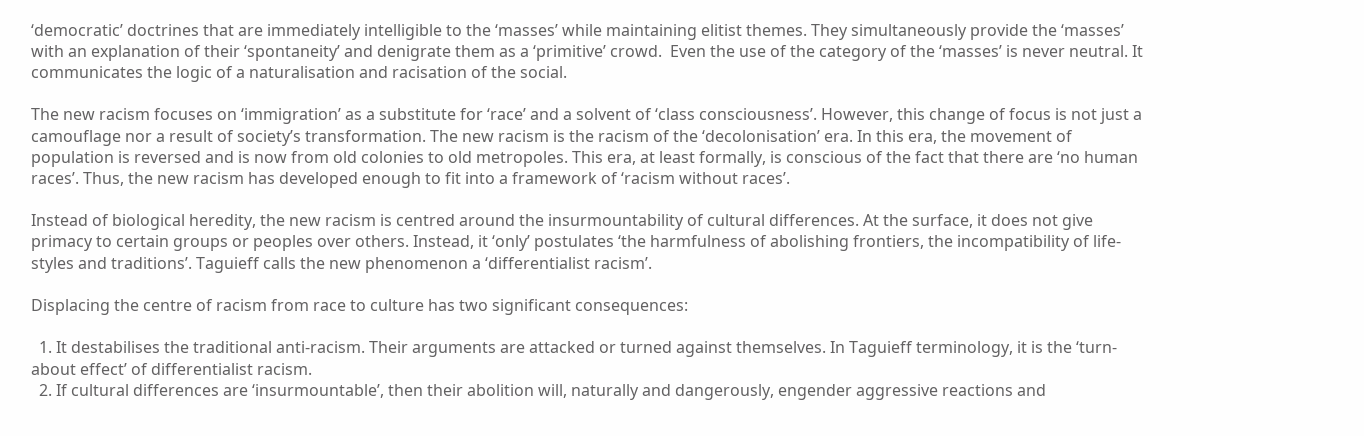‘democratic’ doctrines that are immediately intelligible to the ‘masses’ while maintaining elitist themes. They simultaneously provide the ‘masses’ with an explanation of their ‘spontaneity’ and denigrate them as a ‘primitive’ crowd.  Even the use of the category of the ‘masses’ is never neutral. It communicates the logic of a naturalisation and racisation of the social.

The new racism focuses on ‘immigration’ as a substitute for ‘race’ and a solvent of ‘class consciousness’. However, this change of focus is not just a camouflage nor a result of society’s transformation. The new racism is the racism of the ‘decolonisation’ era. In this era, the movement of population is reversed and is now from old colonies to old metropoles. This era, at least formally, is conscious of the fact that there are ‘no human races’. Thus, the new racism has developed enough to fit into a framework of ‘racism without races’.

Instead of biological heredity, the new racism is centred around the insurmountability of cultural differences. At the surface, it does not give primacy to certain groups or peoples over others. Instead, it ‘only’ postulates ‘the harmfulness of abolishing frontiers, the incompatibility of life-styles and traditions’. Taguieff calls the new phenomenon a ‘differentialist racism’.

Displacing the centre of racism from race to culture has two significant consequences:

  1. It destabilises the traditional anti-racism. Their arguments are attacked or turned against themselves. In Taguieff terminology, it is the ‘turn-about effect’ of differentialist racism.
  2. If cultural differences are ‘insurmountable’, then their abolition will, naturally and dangerously, engender aggressive reactions and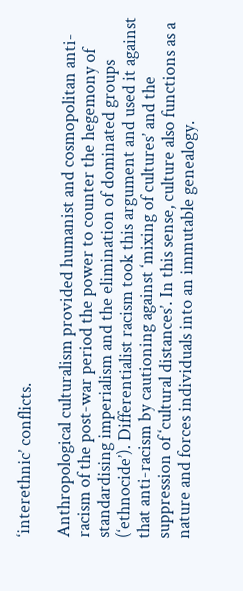‘interethnic’ conflicts.

Anthropological culturalism provided humanist and cosmopolitan anti-racism of the post-war period the power to counter the hegemony of standardising imperialism and the elimination of dominated groups (‘ethnocide’). Differentialist racism took this argument and used it against that anti-racism by cautioning against ‘mixing of cultures’ and the suppression of ‘cultural distances’. In this sense, culture also functions as a nature and forces individuals into an immutable genealogy.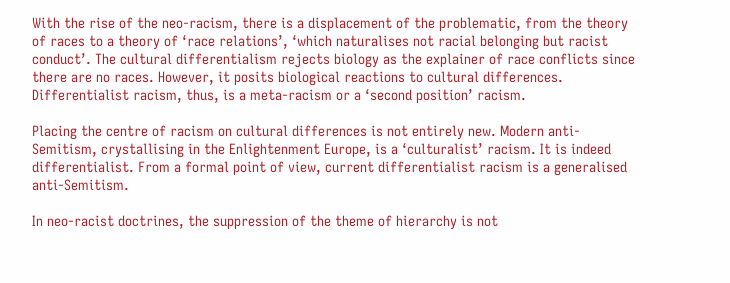With the rise of the neo-racism, there is a displacement of the problematic, from the theory of races to a theory of ‘race relations’, ‘which naturalises not racial belonging but racist conduct’. The cultural differentialism rejects biology as the explainer of race conflicts since there are no races. However, it posits biological reactions to cultural differences. Differentialist racism, thus, is a meta-racism or a ‘second position’ racism.

Placing the centre of racism on cultural differences is not entirely new. Modern anti-Semitism, crystallising in the Enlightenment Europe, is a ‘culturalist’ racism. It is indeed differentialist. From a formal point of view, current differentialist racism is a generalised anti-Semitism.

In neo-racist doctrines, the suppression of the theme of hierarchy is not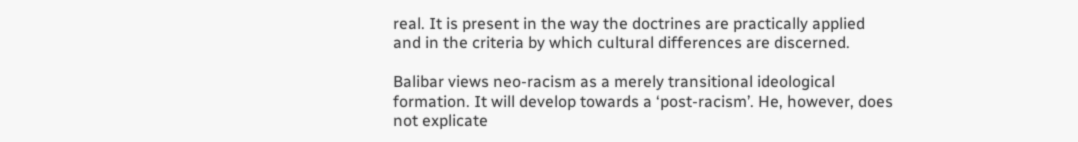real. It is present in the way the doctrines are practically applied and in the criteria by which cultural differences are discerned.

Balibar views neo-racism as a merely transitional ideological formation. It will develop towards a ‘post-racism’. He, however, does not explicate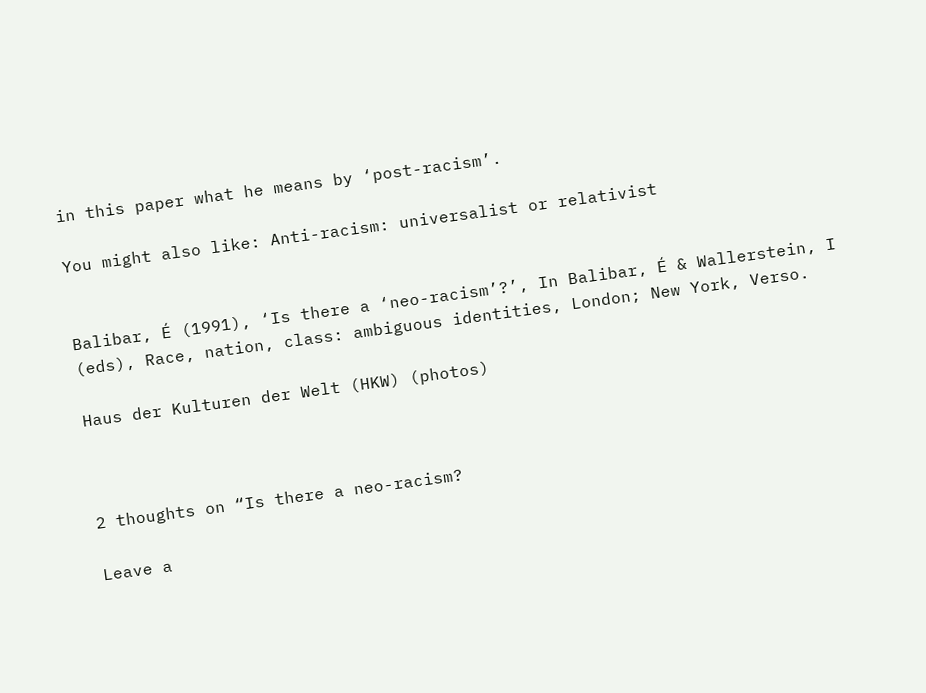in this paper what he means by ‘post-racism’.

You might also like: Anti-racism: universalist or relativist


Balibar, É (1991), ‘Is there a ‘neo-racism’?’, In Balibar, É & Wallerstein, I (eds), Race, nation, class: ambiguous identities, London; New York, Verso.

Haus der Kulturen der Welt (HKW) (photos)



2 thoughts on “Is there a neo-racism?

Leave a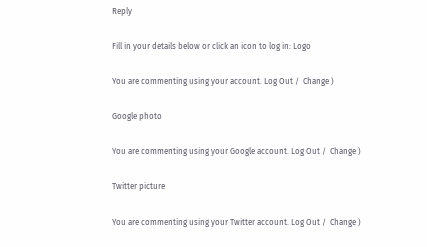Reply

Fill in your details below or click an icon to log in: Logo

You are commenting using your account. Log Out /  Change )

Google photo

You are commenting using your Google account. Log Out /  Change )

Twitter picture

You are commenting using your Twitter account. Log Out /  Change )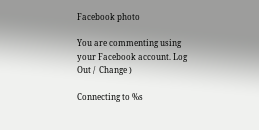Facebook photo

You are commenting using your Facebook account. Log Out /  Change )

Connecting to %s